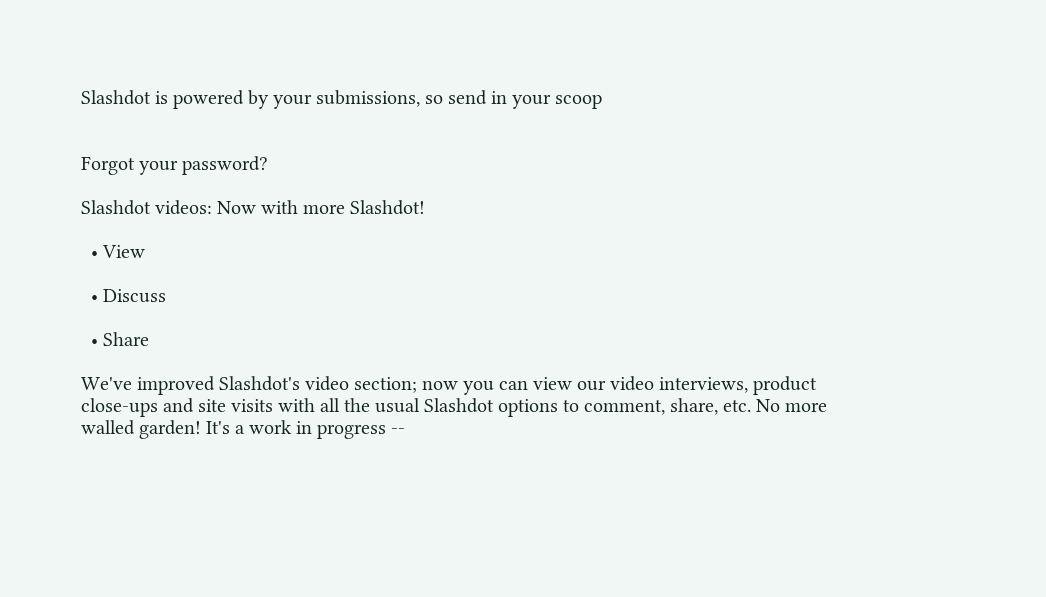Slashdot is powered by your submissions, so send in your scoop


Forgot your password?

Slashdot videos: Now with more Slashdot!

  • View

  • Discuss

  • Share

We've improved Slashdot's video section; now you can view our video interviews, product close-ups and site visits with all the usual Slashdot options to comment, share, etc. No more walled garden! It's a work in progress --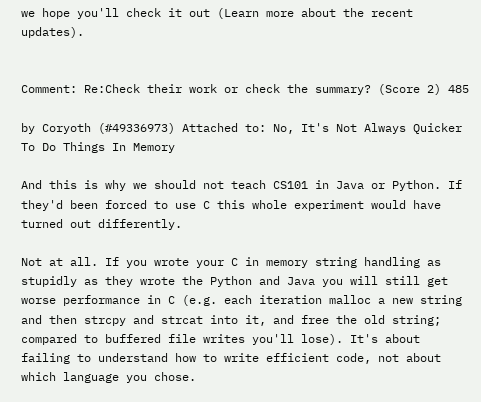we hope you'll check it out (Learn more about the recent updates).


Comment: Re:Check their work or check the summary? (Score 2) 485

by Coryoth (#49336973) Attached to: No, It's Not Always Quicker To Do Things In Memory

And this is why we should not teach CS101 in Java or Python. If they'd been forced to use C this whole experiment would have turned out differently.

Not at all. If you wrote your C in memory string handling as stupidly as they wrote the Python and Java you will still get worse performance in C (e.g. each iteration malloc a new string and then strcpy and strcat into it, and free the old string; compared to buffered file writes you'll lose). It's about failing to understand how to write efficient code, not about which language you chose.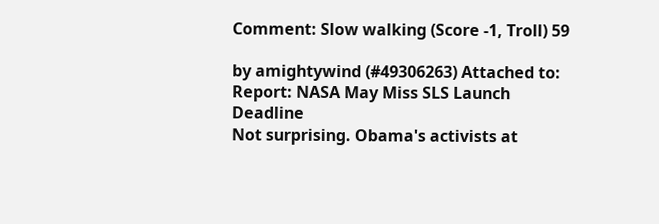Comment: Slow walking (Score -1, Troll) 59

by amightywind (#49306263) Attached to: Report: NASA May Miss SLS Launch Deadline
Not surprising. Obama's activists at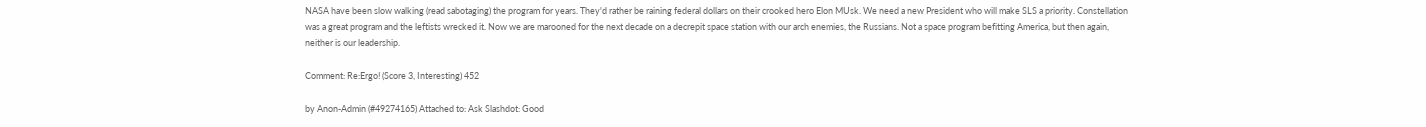NASA have been slow walking (read sabotaging) the program for years. They'd rather be raining federal dollars on their crooked hero Elon MUsk. We need a new President who will make SLS a priority. Constellation was a great program and the leftists wrecked it. Now we are marooned for the next decade on a decrepit space station with our arch enemies, the Russians. Not a space program befitting America, but then again, neither is our leadership.

Comment: Re:Ergo! (Score 3, Interesting) 452

by Anon-Admin (#49274165) Attached to: Ask Slashdot: Good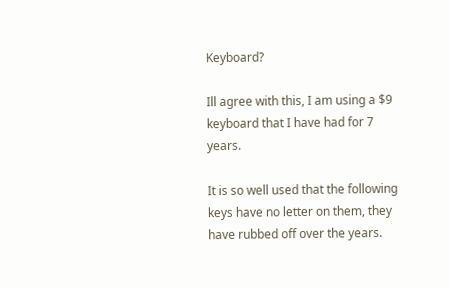Keyboard?

Ill agree with this, I am using a $9 keyboard that I have had for 7 years.

It is so well used that the following keys have no letter on them, they have rubbed off over the years.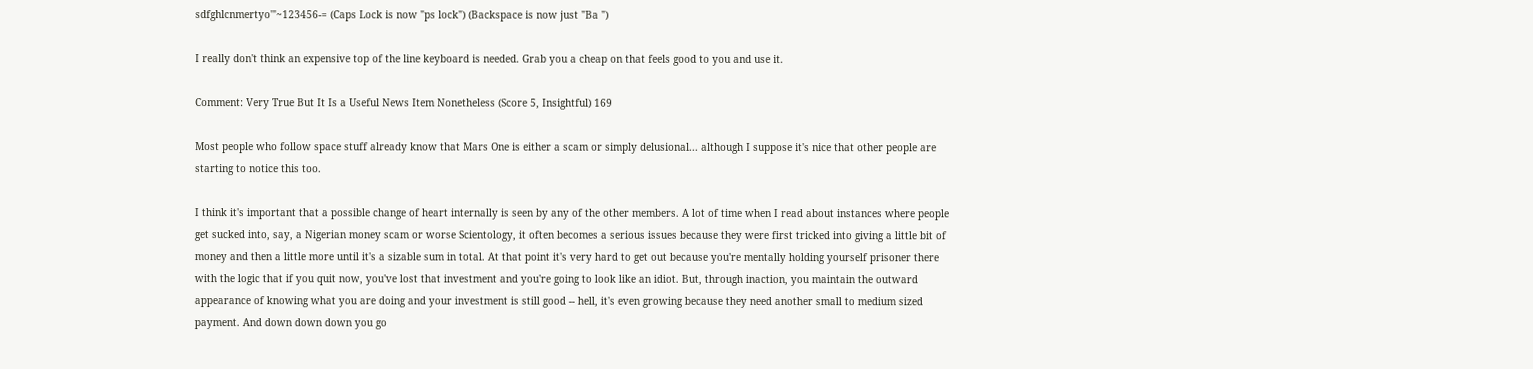sdfghlcnmertyo'"~123456-= (Caps Lock is now "ps lock") (Backspace is now just "Ba ")

I really don't think an expensive top of the line keyboard is needed. Grab you a cheap on that feels good to you and use it.

Comment: Very True But It Is a Useful News Item Nonetheless (Score 5, Insightful) 169

Most people who follow space stuff already know that Mars One is either a scam or simply delusional... although I suppose it's nice that other people are starting to notice this too.

I think it's important that a possible change of heart internally is seen by any of the other members. A lot of time when I read about instances where people get sucked into, say, a Nigerian money scam or worse Scientology, it often becomes a serious issues because they were first tricked into giving a little bit of money and then a little more until it's a sizable sum in total. At that point it's very hard to get out because you're mentally holding yourself prisoner there with the logic that if you quit now, you've lost that investment and you're going to look like an idiot. But, through inaction, you maintain the outward appearance of knowing what you are doing and your investment is still good -- hell, it's even growing because they need another small to medium sized payment. And down down down you go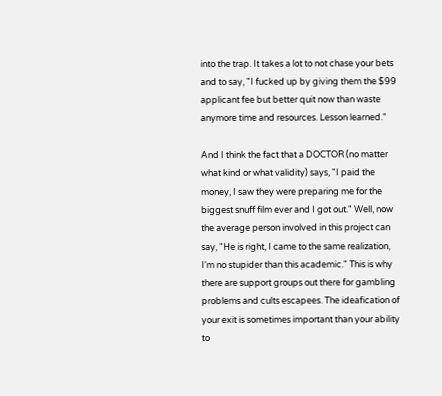into the trap. It takes a lot to not chase your bets and to say, "I fucked up by giving them the $99 applicant fee but better quit now than waste anymore time and resources. Lesson learned."

And I think the fact that a DOCTOR (no matter what kind or what validity) says, "I paid the money, I saw they were preparing me for the biggest snuff film ever and I got out." Well, now the average person involved in this project can say, "He is right, I came to the same realization, I'm no stupider than this academic." This is why there are support groups out there for gambling problems and cults escapees. The ideafication of your exit is sometimes important than your ability to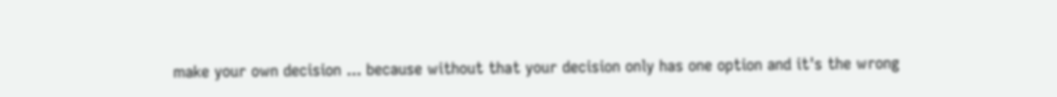make your own decision ... because without that your decision only has one option and it's the wrong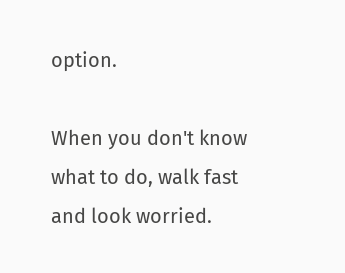option.

When you don't know what to do, walk fast and look worried.